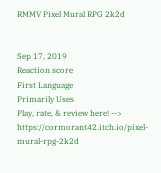RMMV Pixel Mural RPG 2k2d


Sep 17, 2019
Reaction score
First Language
Primarily Uses
Play, rate, & review here! --> https://cormorant42.itch.io/pixel-mural-rpg-2k2d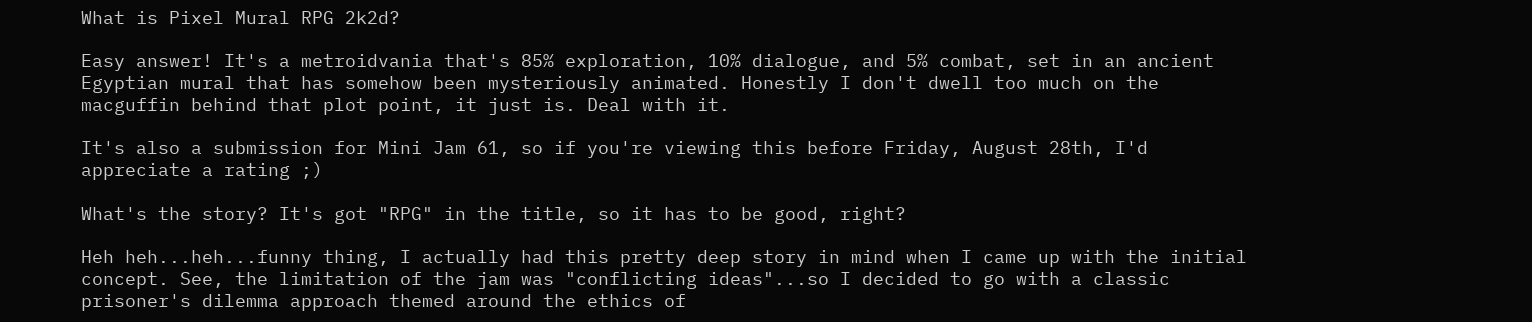What is Pixel Mural RPG 2k2d?

Easy answer! It's a metroidvania that's 85% exploration, 10% dialogue, and 5% combat, set in an ancient Egyptian mural that has somehow been mysteriously animated. Honestly I don't dwell too much on the macguffin behind that plot point, it just is. Deal with it.

It's also a submission for Mini Jam 61, so if you're viewing this before Friday, August 28th, I'd appreciate a rating ;)

What's the story? It's got "RPG" in the title, so it has to be good, right?

Heh heh...heh...funny thing, I actually had this pretty deep story in mind when I came up with the initial concept. See, the limitation of the jam was "conflicting ideas"...so I decided to go with a classic prisoner's dilemma approach themed around the ethics of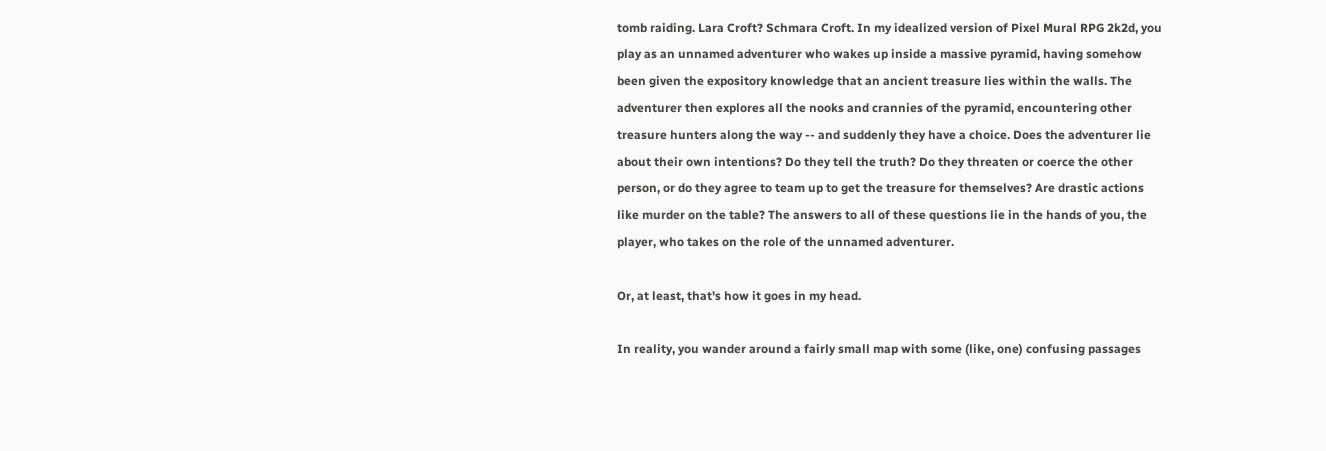tomb raiding. Lara Croft? Schmara Croft. In my idealized version of Pixel Mural RPG 2k2d, you play as an unnamed adventurer who wakes up inside a massive pyramid, having somehow been given the expository knowledge that an ancient treasure lies within the walls. The adventurer then explores all the nooks and crannies of the pyramid, encountering other treasure hunters along the way -- and suddenly they have a choice. Does the adventurer lie about their own intentions? Do they tell the truth? Do they threaten or coerce the other person, or do they agree to team up to get the treasure for themselves? Are drastic actions like murder on the table? The answers to all of these questions lie in the hands of you, the player, who takes on the role of the unnamed adventurer.

Or, at least, that's how it goes in my head.

In reality, you wander around a fairly small map with some (like, one) confusing passages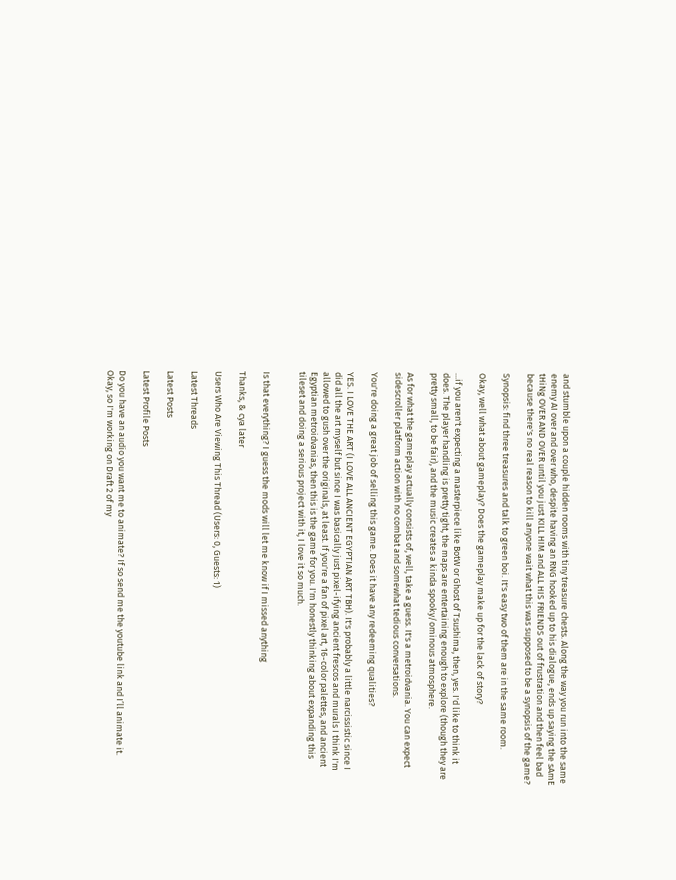and stumble upon a couple hidden rooms with tiny treasure chests. Along the way you run into the same enemy AI over and over who, despite having an RNG hooked up to his dialogue, ends up saying the sAmE tHiNg OVER AND OVER until you just KILL HIM and ALL HIS FRIENDS out of frustration and then feel bad because there's no real reason to kill anyone wait what this was supposed to be a synopsis of the game?

Synopsis: find three treasures and talk to green boi. It's easy two of them are in the same room.

Okay, well what about gameplay? Does the gameplay make up for the lack of story?

...if you aren't expecting a masterpiece like BotW or Ghost of Tsushima, then, yes. I'd like to think it does. The player handling is pretty tight, the maps are entertaining enough to explore (though they are pretty small, to be fair), and the music creates a kinda spooky/ominous atmosphere.

As for what the gameplay actually consists of, well, take a guess. It's a metroidvania. You can expect sidescroller platform action with no combat and somewhat tedious conversations.

You're doing a great job of selling this game. Does it have any redeeming qualities?

YES. I LOVE THE ART (I LOVE ALL ANCIENT EGYPTIAN ART TBH). It's probably a little narcissistic since I did all the art myself but since I was basically just pixel-ifying ancient frescos and murals I think I'm allowed to gush over the originals, at least. If you're a fan of pixel art, 16-color palettes, and ancient Egyptian metroidvanias, then this is the game for you. I'm honestly thinking about expanding this tileset and doing a serious project with it, I love it so much.


Is that everything? I guess the mods will let me know if I missed anything

Thanks, & cya later

Users Who Are Viewing This Thread (Users: 0, Guests: 1)

Latest Threads

Latest Posts

Latest Profile Posts

Do you have an audio you want me to animate? If so send me the youtube link and I’ll animate it.
Okay, so I'm working on Draft 2 of my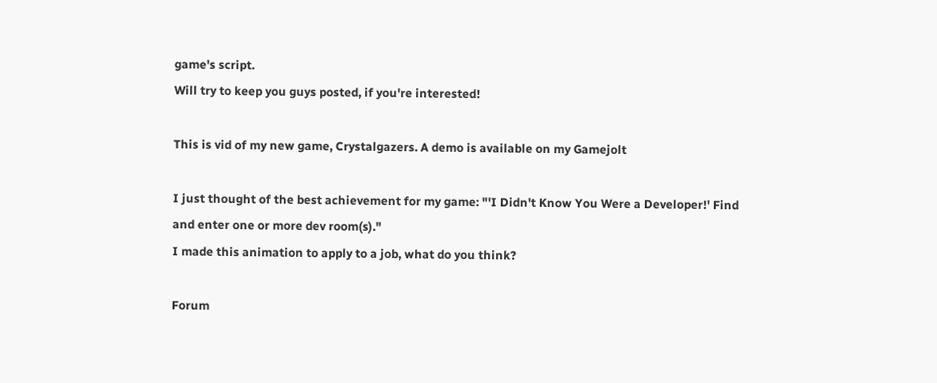game's script.
Will try to keep you guys posted, if you're interested!

This is vid of my new game, Crystalgazers. A demo is available on my Gamejolt

I just thought of the best achievement for my game: "'I Didn't Know You Were a Developer!' Find and enter one or more dev room(s)."
I made this animation to apply to a job, what do you think?

Forum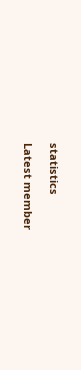statistics

Latest member